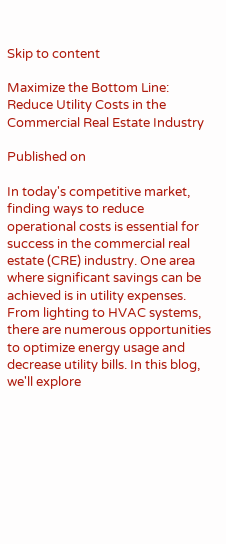Skip to content

Maximize the Bottom Line: Reduce Utility Costs in the Commercial Real Estate Industry

Published on

In today's competitive market, finding ways to reduce operational costs is essential for success in the commercial real estate (CRE) industry. One area where significant savings can be achieved is in utility expenses. From lighting to HVAC systems, there are numerous opportunities to optimize energy usage and decrease utility bills. In this blog, we'll explore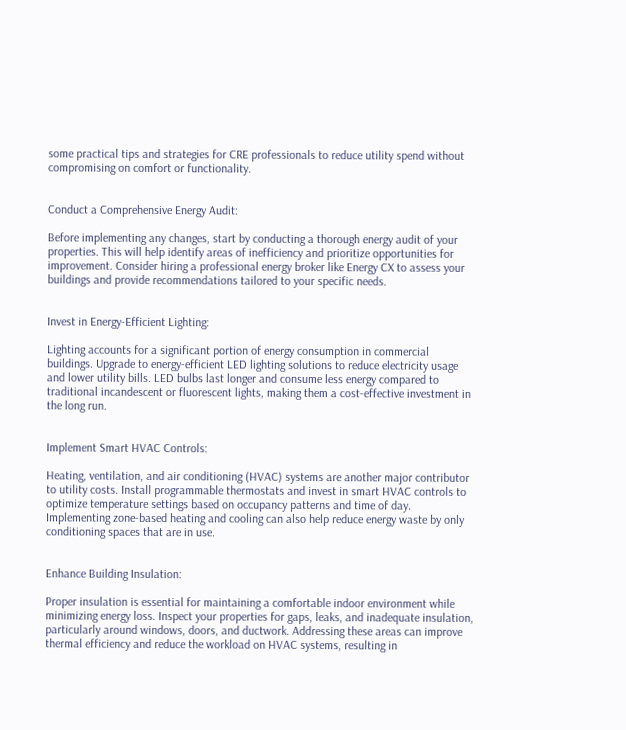some practical tips and strategies for CRE professionals to reduce utility spend without compromising on comfort or functionality.


Conduct a Comprehensive Energy Audit:

Before implementing any changes, start by conducting a thorough energy audit of your properties. This will help identify areas of inefficiency and prioritize opportunities for improvement. Consider hiring a professional energy broker like Energy CX to assess your buildings and provide recommendations tailored to your specific needs.


Invest in Energy-Efficient Lighting:

Lighting accounts for a significant portion of energy consumption in commercial buildings. Upgrade to energy-efficient LED lighting solutions to reduce electricity usage and lower utility bills. LED bulbs last longer and consume less energy compared to traditional incandescent or fluorescent lights, making them a cost-effective investment in the long run.


Implement Smart HVAC Controls:

Heating, ventilation, and air conditioning (HVAC) systems are another major contributor to utility costs. Install programmable thermostats and invest in smart HVAC controls to optimize temperature settings based on occupancy patterns and time of day. Implementing zone-based heating and cooling can also help reduce energy waste by only conditioning spaces that are in use.


Enhance Building Insulation:

Proper insulation is essential for maintaining a comfortable indoor environment while minimizing energy loss. Inspect your properties for gaps, leaks, and inadequate insulation, particularly around windows, doors, and ductwork. Addressing these areas can improve thermal efficiency and reduce the workload on HVAC systems, resulting in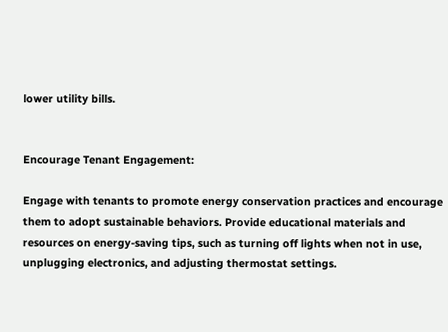lower utility bills.


Encourage Tenant Engagement:

Engage with tenants to promote energy conservation practices and encourage them to adopt sustainable behaviors. Provide educational materials and resources on energy-saving tips, such as turning off lights when not in use, unplugging electronics, and adjusting thermostat settings.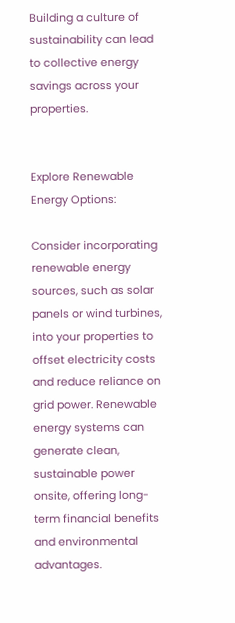Building a culture of sustainability can lead to collective energy savings across your properties.


Explore Renewable Energy Options:

Consider incorporating renewable energy sources, such as solar panels or wind turbines, into your properties to offset electricity costs and reduce reliance on grid power. Renewable energy systems can generate clean, sustainable power onsite, offering long-term financial benefits and environmental advantages.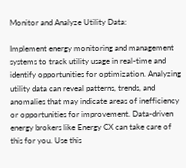Monitor and Analyze Utility Data:

Implement energy monitoring and management systems to track utility usage in real-time and identify opportunities for optimization. Analyzing utility data can reveal patterns, trends, and anomalies that may indicate areas of inefficiency or opportunities for improvement. Data-driven energy brokers like Energy CX can take care of this for you. Use this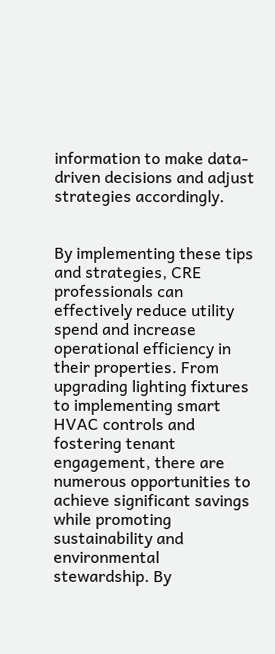information to make data-driven decisions and adjust strategies accordingly.


By implementing these tips and strategies, CRE professionals can effectively reduce utility spend and increase operational efficiency in their properties. From upgrading lighting fixtures to implementing smart HVAC controls and fostering tenant engagement, there are numerous opportunities to achieve significant savings while promoting sustainability and environmental stewardship. By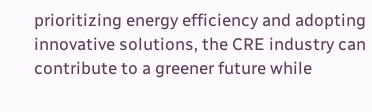prioritizing energy efficiency and adopting innovative solutions, the CRE industry can contribute to a greener future while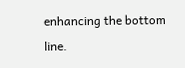enhancing the bottom line.